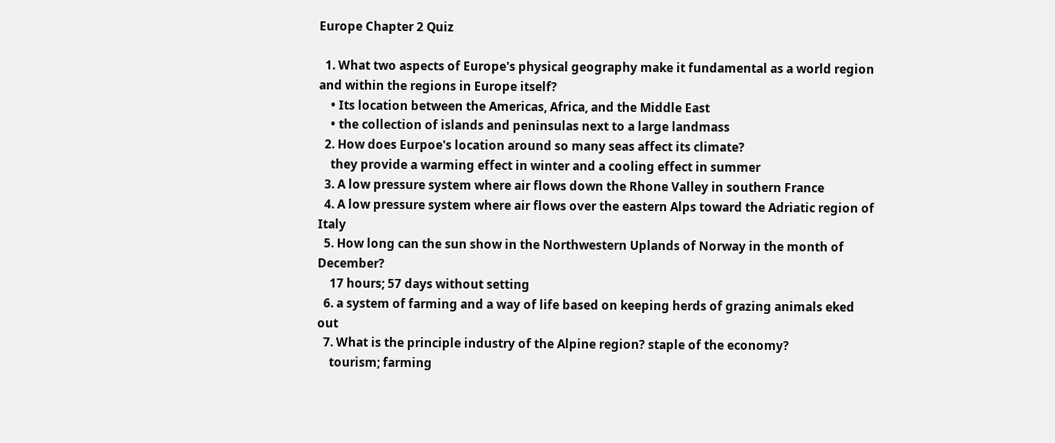Europe Chapter 2 Quiz

  1. What two aspects of Europe's physical geography make it fundamental as a world region and within the regions in Europe itself?
    • Its location between the Americas, Africa, and the Middle East
    • the collection of islands and peninsulas next to a large landmass
  2. How does Eurpoe's location around so many seas affect its climate?
    they provide a warming effect in winter and a cooling effect in summer
  3. A low pressure system where air flows down the Rhone Valley in southern France
  4. A low pressure system where air flows over the eastern Alps toward the Adriatic region of Italy
  5. How long can the sun show in the Northwestern Uplands of Norway in the month of December?
    17 hours; 57 days without setting
  6. a system of farming and a way of life based on keeping herds of grazing animals eked out
  7. What is the principle industry of the Alpine region? staple of the economy?
    tourism; farming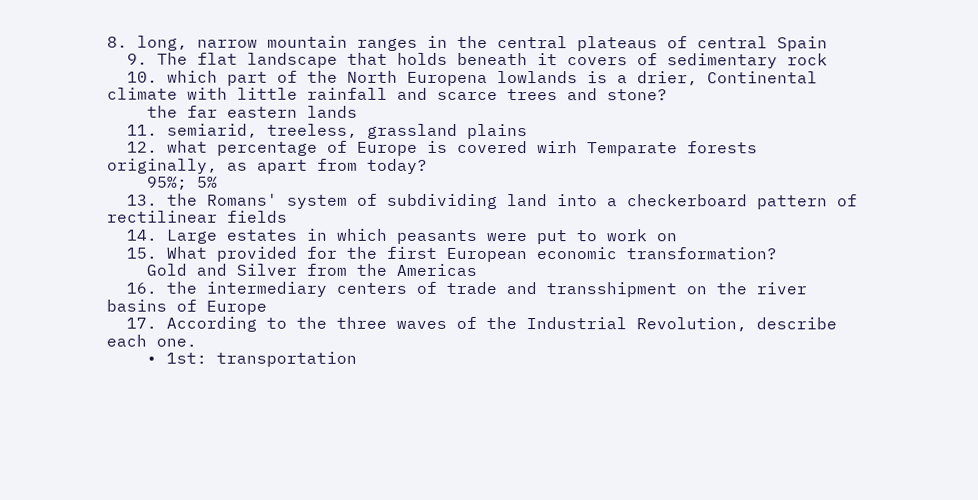8. long, narrow mountain ranges in the central plateaus of central Spain
  9. The flat landscape that holds beneath it covers of sedimentary rock
  10. which part of the North Europena lowlands is a drier, Continental climate with little rainfall and scarce trees and stone?
    the far eastern lands
  11. semiarid, treeless, grassland plains
  12. what percentage of Europe is covered wirh Temparate forests originally, as apart from today?
    95%; 5%
  13. the Romans' system of subdividing land into a checkerboard pattern of rectilinear fields
  14. Large estates in which peasants were put to work on
  15. What provided for the first European economic transformation?
    Gold and Silver from the Americas
  16. the intermediary centers of trade and transshipment on the river basins of Europe
  17. According to the three waves of the Industrial Revolution, describe each one.
    • 1st: transportation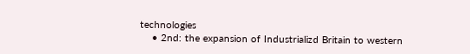technologies
    • 2nd: the expansion of Industrializd Britain to western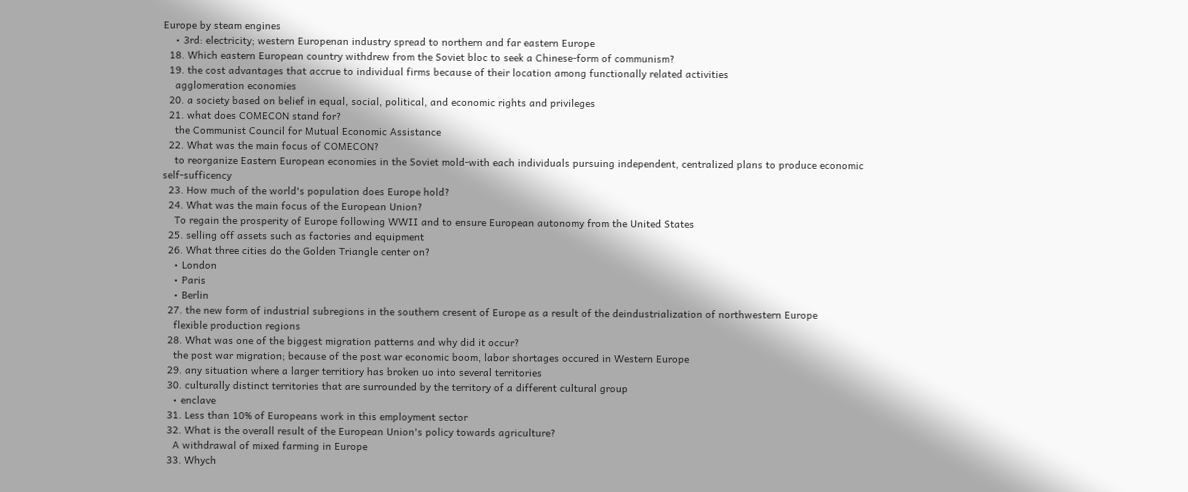Europe by steam engines
    • 3rd: electricity; western Europenan industry spread to northern and far eastern Europe
  18. Which eastern European country withdrew from the Soviet bloc to seek a Chinese-form of communism?
  19. the cost advantages that accrue to individual firms because of their location among functionally related activities
    agglomeration economies
  20. a society based on belief in equal, social, political, and economic rights and privileges
  21. what does COMECON stand for?
    the Communist Council for Mutual Economic Assistance
  22. What was the main focus of COMECON?
    to reorganize Eastern European economies in the Soviet mold-with each individuals pursuing independent, centralized plans to produce economic self-sufficency
  23. How much of the world's population does Europe hold?
  24. What was the main focus of the European Union?
    To regain the prosperity of Europe following WWII and to ensure European autonomy from the United States
  25. selling off assets such as factories and equipment
  26. What three cities do the Golden Triangle center on?
    • London
    • Paris
    • Berlin
  27. the new form of industrial subregions in the southern cresent of Europe as a result of the deindustrialization of northwestern Europe
    flexible production regions
  28. What was one of the biggest migration patterns and why did it occur?
    the post war migration; because of the post war economic boom, labor shortages occured in Western Europe
  29. any situation where a larger territiory has broken uo into several territories
  30. culturally distinct territories that are surrounded by the territory of a different cultural group
    • enclave
  31. Less than 10% of Europeans work in this employment sector
  32. What is the overall result of the European Union's policy towards agriculture?
    A withdrawal of mixed farming in Europe
  33. Whych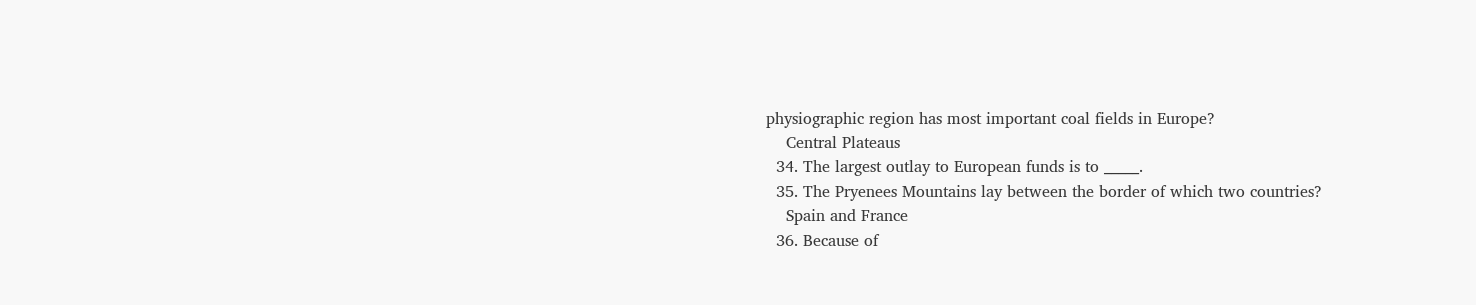physiographic region has most important coal fields in Europe?
    Central Plateaus
  34. The largest outlay to European funds is to _____.
  35. The Pryenees Mountains lay between the border of which two countries?
    Spain and France
  36. Because of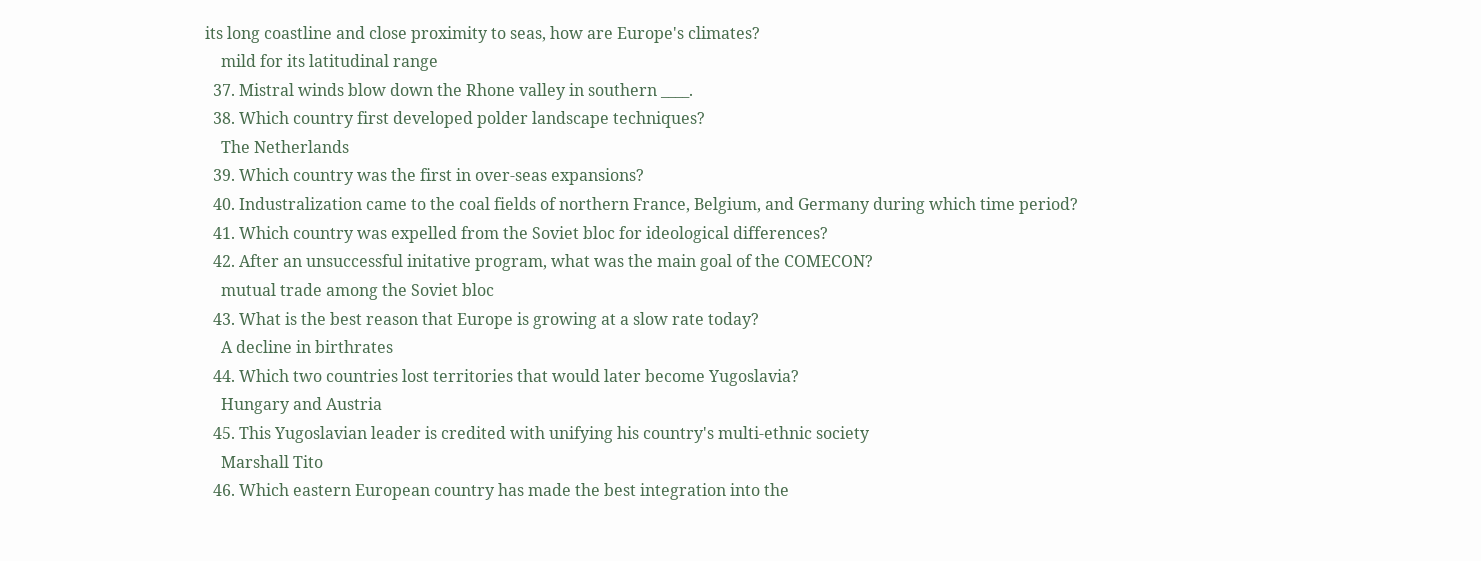its long coastline and close proximity to seas, how are Europe's climates?
    mild for its latitudinal range
  37. Mistral winds blow down the Rhone valley in southern ____.
  38. Which country first developed polder landscape techniques?
    The Netherlands
  39. Which country was the first in over-seas expansions?
  40. Industralization came to the coal fields of northern France, Belgium, and Germany during which time period?
  41. Which country was expelled from the Soviet bloc for ideological differences?
  42. After an unsuccessful initative program, what was the main goal of the COMECON?
    mutual trade among the Soviet bloc
  43. What is the best reason that Europe is growing at a slow rate today?
    A decline in birthrates
  44. Which two countries lost territories that would later become Yugoslavia?
    Hungary and Austria
  45. This Yugoslavian leader is credited with unifying his country's multi-ethnic society
    Marshall Tito
  46. Which eastern European country has made the best integration into the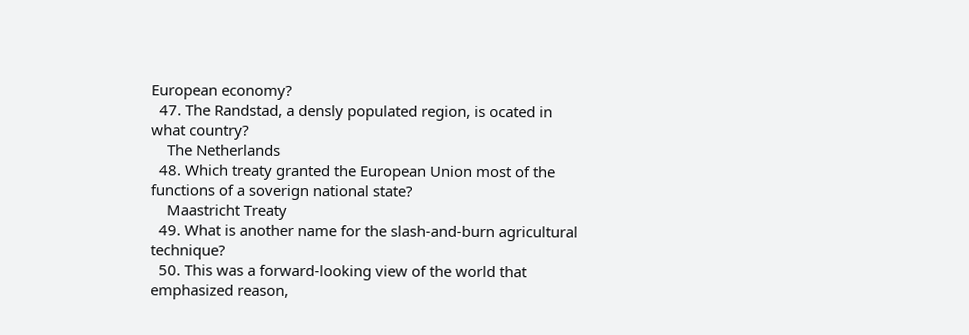European economy?
  47. The Randstad, a densly populated region, is ocated in what country?
    The Netherlands
  48. Which treaty granted the European Union most of the functions of a soverign national state?
    Maastricht Treaty
  49. What is another name for the slash-and-burn agricultural technique?
  50. This was a forward-looking view of the world that emphasized reason,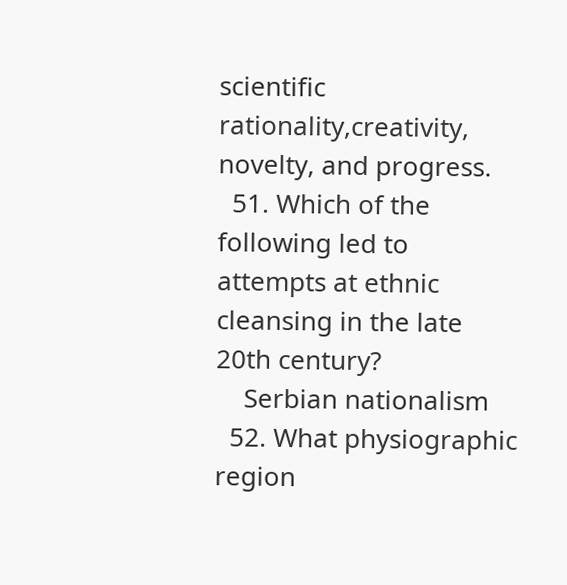scientific rationality,creativity, novelty, and progress.
  51. Which of the following led to attempts at ethnic cleansing in the late 20th century?
    Serbian nationalism
  52. What physiographic region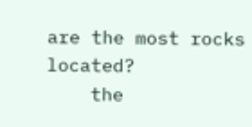are the most rocks located?
    the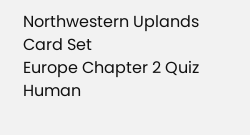Northwestern Uplands
Card Set
Europe Chapter 2 Quiz
Human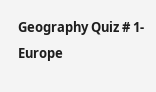Geography Quiz # 1-Europe